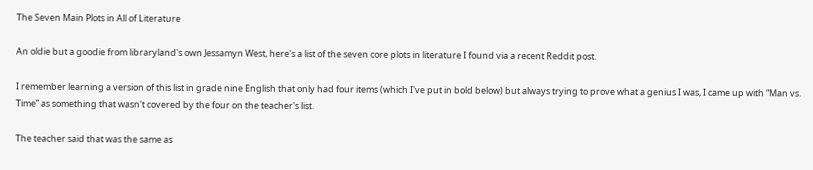The Seven Main Plots in All of Literature

An oldie but a goodie from libraryland's own Jessamyn West, here's a list of the seven core plots in literature I found via a recent Reddit post.

I remember learning a version of this list in grade nine English that only had four items (which I've put in bold below) but always trying to prove what a genius I was, I came up with “Man vs. Time” as something that wasn't covered by the four on the teacher's list.

The teacher said that was the same as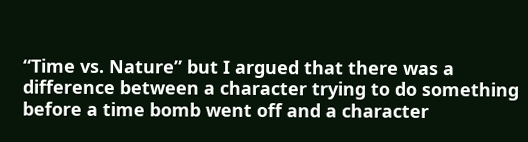“Time vs. Nature” but I argued that there was a difference between a character trying to do something before a time bomb went off and a character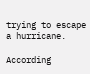trying to escape a hurricane.

According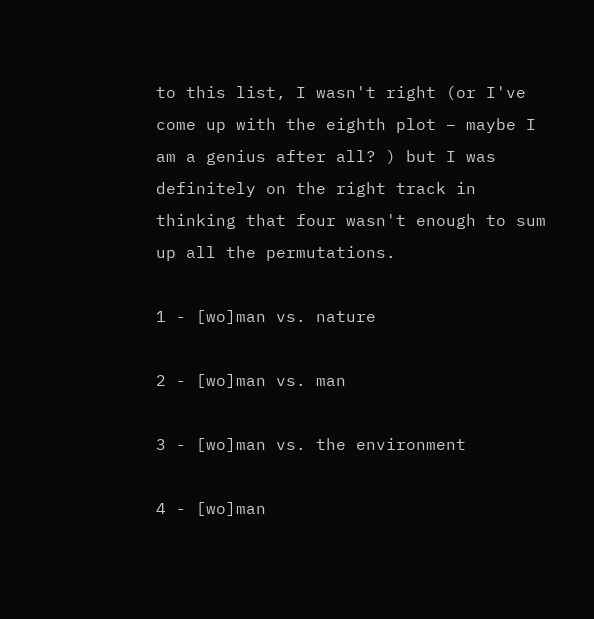to this list, I wasn't right (or I've come up with the eighth plot – maybe I am a genius after all? ) but I was definitely on the right track in thinking that four wasn't enough to sum up all the permutations.

1 - [wo]man vs. nature

2 - [wo]man vs. man

3 - [wo]man vs. the environment

4 - [wo]man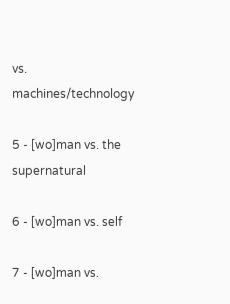vs. machines/technology

5 - [wo]man vs. the supernatural

6 - [wo]man vs. self

7 - [wo]man vs.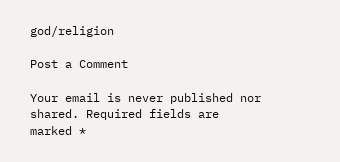god/religion

Post a Comment

Your email is never published nor shared. Required fields are marked *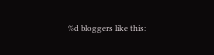%d bloggers like this: